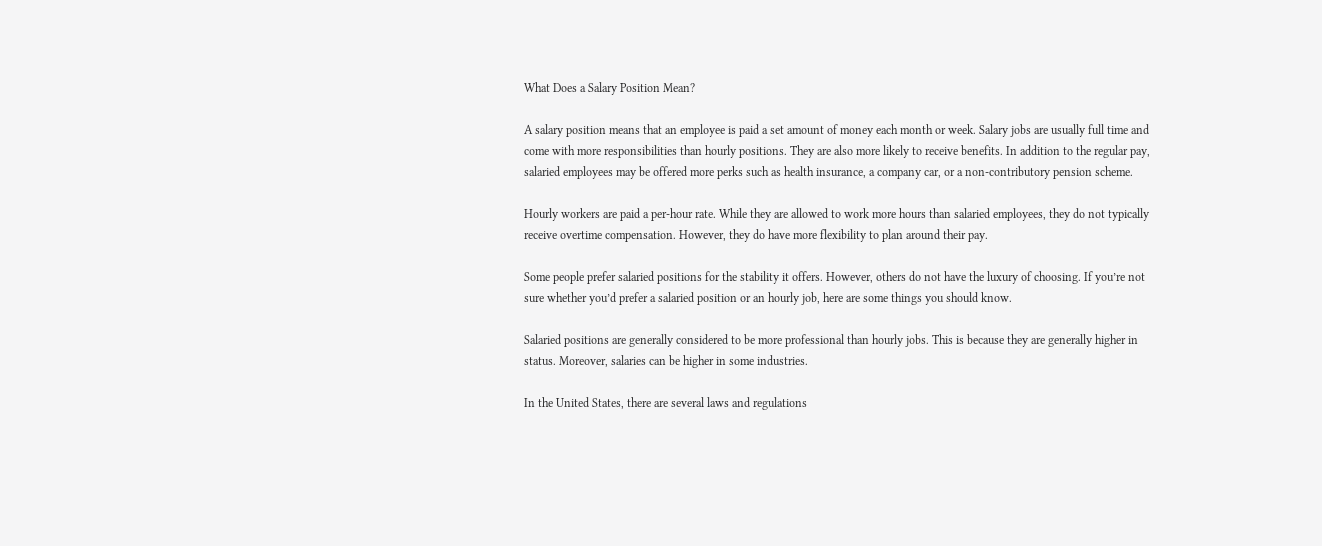What Does a Salary Position Mean?

A salary position means that an employee is paid a set amount of money each month or week. Salary jobs are usually full time and come with more responsibilities than hourly positions. They are also more likely to receive benefits. In addition to the regular pay, salaried employees may be offered more perks such as health insurance, a company car, or a non-contributory pension scheme.

Hourly workers are paid a per-hour rate. While they are allowed to work more hours than salaried employees, they do not typically receive overtime compensation. However, they do have more flexibility to plan around their pay.

Some people prefer salaried positions for the stability it offers. However, others do not have the luxury of choosing. If you’re not sure whether you’d prefer a salaried position or an hourly job, here are some things you should know.

Salaried positions are generally considered to be more professional than hourly jobs. This is because they are generally higher in status. Moreover, salaries can be higher in some industries.

In the United States, there are several laws and regulations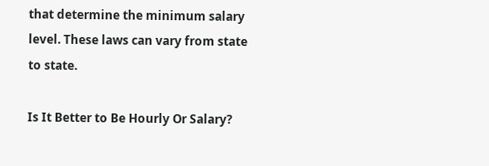that determine the minimum salary level. These laws can vary from state to state.

Is It Better to Be Hourly Or Salary?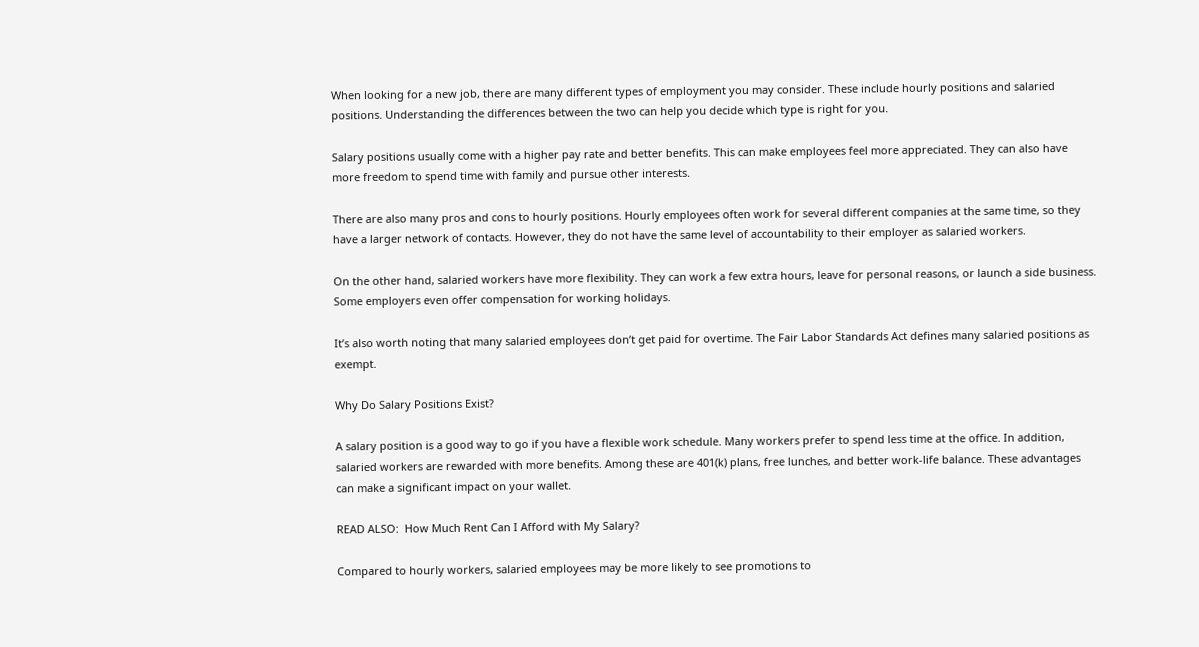When looking for a new job, there are many different types of employment you may consider. These include hourly positions and salaried positions. Understanding the differences between the two can help you decide which type is right for you.

Salary positions usually come with a higher pay rate and better benefits. This can make employees feel more appreciated. They can also have more freedom to spend time with family and pursue other interests.

There are also many pros and cons to hourly positions. Hourly employees often work for several different companies at the same time, so they have a larger network of contacts. However, they do not have the same level of accountability to their employer as salaried workers.

On the other hand, salaried workers have more flexibility. They can work a few extra hours, leave for personal reasons, or launch a side business. Some employers even offer compensation for working holidays.

It’s also worth noting that many salaried employees don’t get paid for overtime. The Fair Labor Standards Act defines many salaried positions as exempt.

Why Do Salary Positions Exist?

A salary position is a good way to go if you have a flexible work schedule. Many workers prefer to spend less time at the office. In addition, salaried workers are rewarded with more benefits. Among these are 401(k) plans, free lunches, and better work-life balance. These advantages can make a significant impact on your wallet.

READ ALSO:  How Much Rent Can I Afford with My Salary?

Compared to hourly workers, salaried employees may be more likely to see promotions to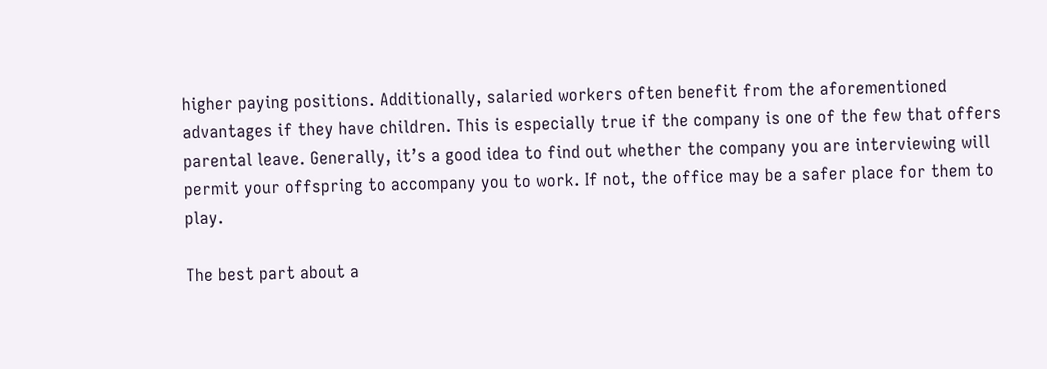higher paying positions. Additionally, salaried workers often benefit from the aforementioned advantages if they have children. This is especially true if the company is one of the few that offers parental leave. Generally, it’s a good idea to find out whether the company you are interviewing will permit your offspring to accompany you to work. If not, the office may be a safer place for them to play.

The best part about a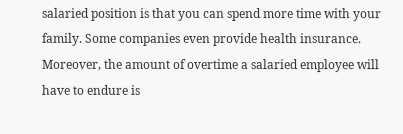salaried position is that you can spend more time with your family. Some companies even provide health insurance. Moreover, the amount of overtime a salaried employee will have to endure is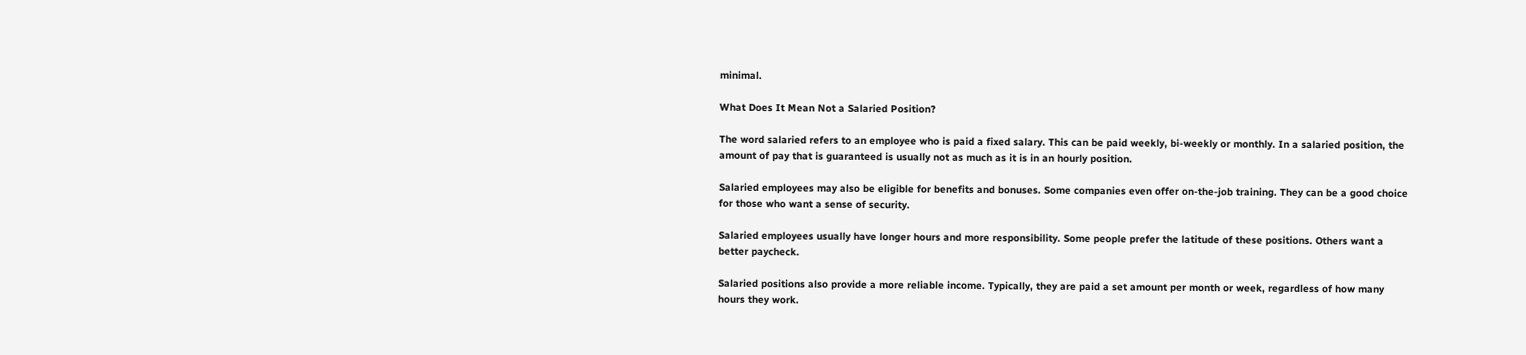minimal.

What Does It Mean Not a Salaried Position?

The word salaried refers to an employee who is paid a fixed salary. This can be paid weekly, bi-weekly or monthly. In a salaried position, the amount of pay that is guaranteed is usually not as much as it is in an hourly position.

Salaried employees may also be eligible for benefits and bonuses. Some companies even offer on-the-job training. They can be a good choice for those who want a sense of security.

Salaried employees usually have longer hours and more responsibility. Some people prefer the latitude of these positions. Others want a better paycheck.

Salaried positions also provide a more reliable income. Typically, they are paid a set amount per month or week, regardless of how many hours they work.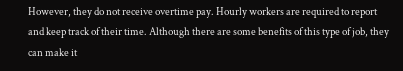However, they do not receive overtime pay. Hourly workers are required to report and keep track of their time. Although there are some benefits of this type of job, they can make it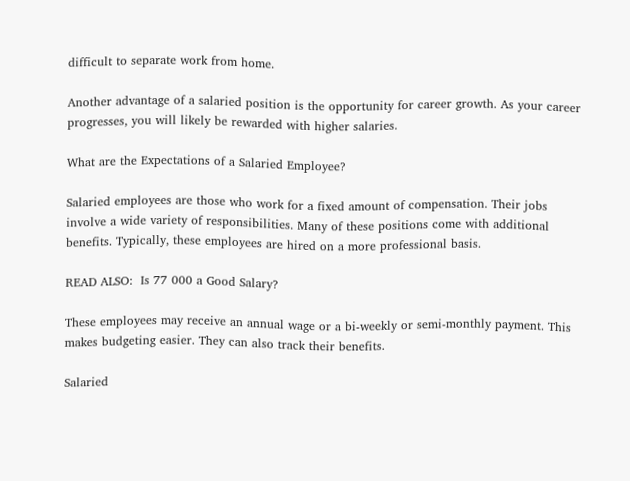difficult to separate work from home.

Another advantage of a salaried position is the opportunity for career growth. As your career progresses, you will likely be rewarded with higher salaries.

What are the Expectations of a Salaried Employee?

Salaried employees are those who work for a fixed amount of compensation. Their jobs involve a wide variety of responsibilities. Many of these positions come with additional benefits. Typically, these employees are hired on a more professional basis.

READ ALSO:  Is 77 000 a Good Salary?

These employees may receive an annual wage or a bi-weekly or semi-monthly payment. This makes budgeting easier. They can also track their benefits.

Salaried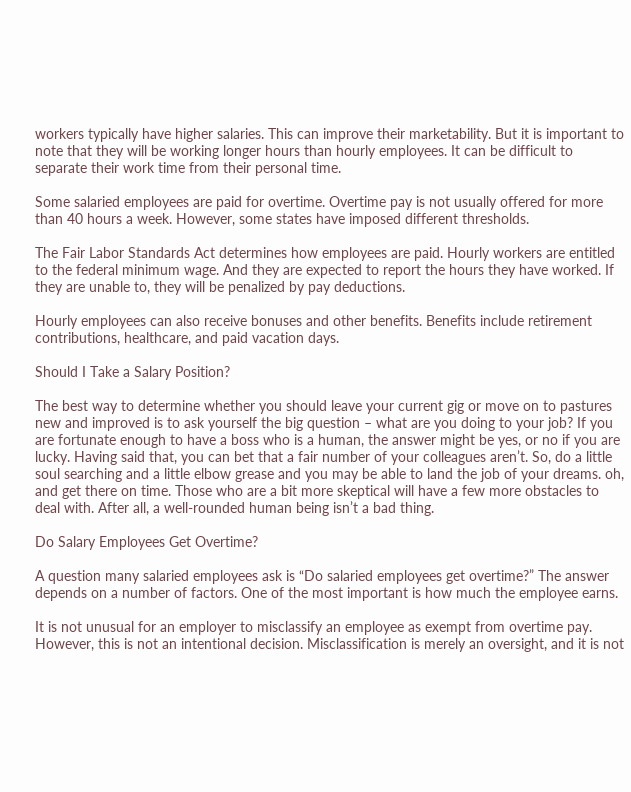workers typically have higher salaries. This can improve their marketability. But it is important to note that they will be working longer hours than hourly employees. It can be difficult to separate their work time from their personal time.

Some salaried employees are paid for overtime. Overtime pay is not usually offered for more than 40 hours a week. However, some states have imposed different thresholds.

The Fair Labor Standards Act determines how employees are paid. Hourly workers are entitled to the federal minimum wage. And they are expected to report the hours they have worked. If they are unable to, they will be penalized by pay deductions.

Hourly employees can also receive bonuses and other benefits. Benefits include retirement contributions, healthcare, and paid vacation days.

Should I Take a Salary Position?

The best way to determine whether you should leave your current gig or move on to pastures new and improved is to ask yourself the big question – what are you doing to your job? If you are fortunate enough to have a boss who is a human, the answer might be yes, or no if you are lucky. Having said that, you can bet that a fair number of your colleagues aren’t. So, do a little soul searching and a little elbow grease and you may be able to land the job of your dreams. oh, and get there on time. Those who are a bit more skeptical will have a few more obstacles to deal with. After all, a well-rounded human being isn’t a bad thing.

Do Salary Employees Get Overtime?

A question many salaried employees ask is “Do salaried employees get overtime?” The answer depends on a number of factors. One of the most important is how much the employee earns.

It is not unusual for an employer to misclassify an employee as exempt from overtime pay. However, this is not an intentional decision. Misclassification is merely an oversight, and it is not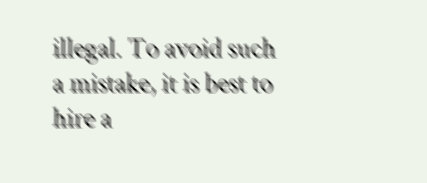illegal. To avoid such a mistake, it is best to hire a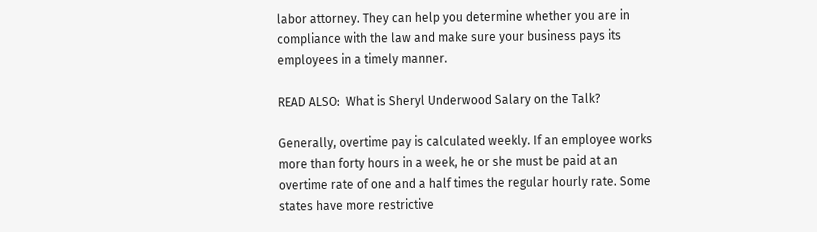labor attorney. They can help you determine whether you are in compliance with the law and make sure your business pays its employees in a timely manner.

READ ALSO:  What is Sheryl Underwood Salary on the Talk?

Generally, overtime pay is calculated weekly. If an employee works more than forty hours in a week, he or she must be paid at an overtime rate of one and a half times the regular hourly rate. Some states have more restrictive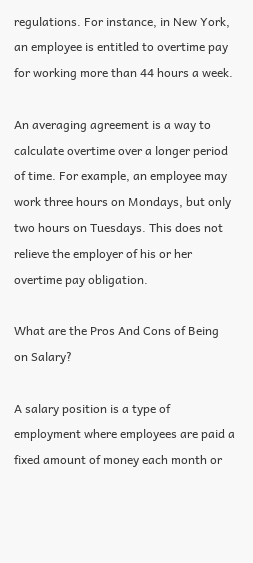regulations. For instance, in New York, an employee is entitled to overtime pay for working more than 44 hours a week.

An averaging agreement is a way to calculate overtime over a longer period of time. For example, an employee may work three hours on Mondays, but only two hours on Tuesdays. This does not relieve the employer of his or her overtime pay obligation.

What are the Pros And Cons of Being on Salary?

A salary position is a type of employment where employees are paid a fixed amount of money each month or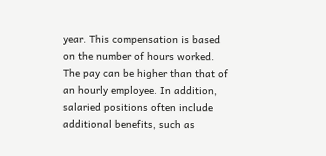year. This compensation is based on the number of hours worked. The pay can be higher than that of an hourly employee. In addition, salaried positions often include additional benefits, such as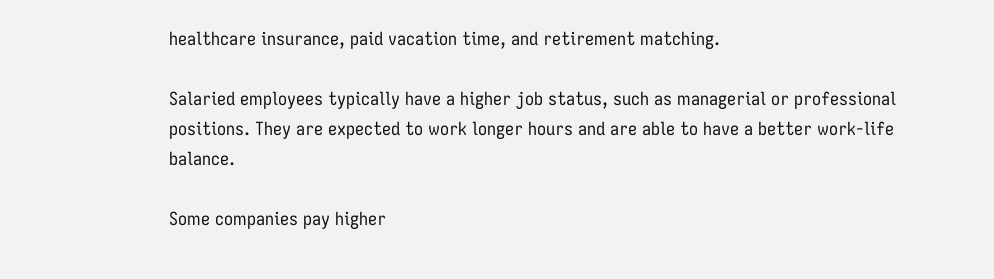healthcare insurance, paid vacation time, and retirement matching.

Salaried employees typically have a higher job status, such as managerial or professional positions. They are expected to work longer hours and are able to have a better work-life balance.

Some companies pay higher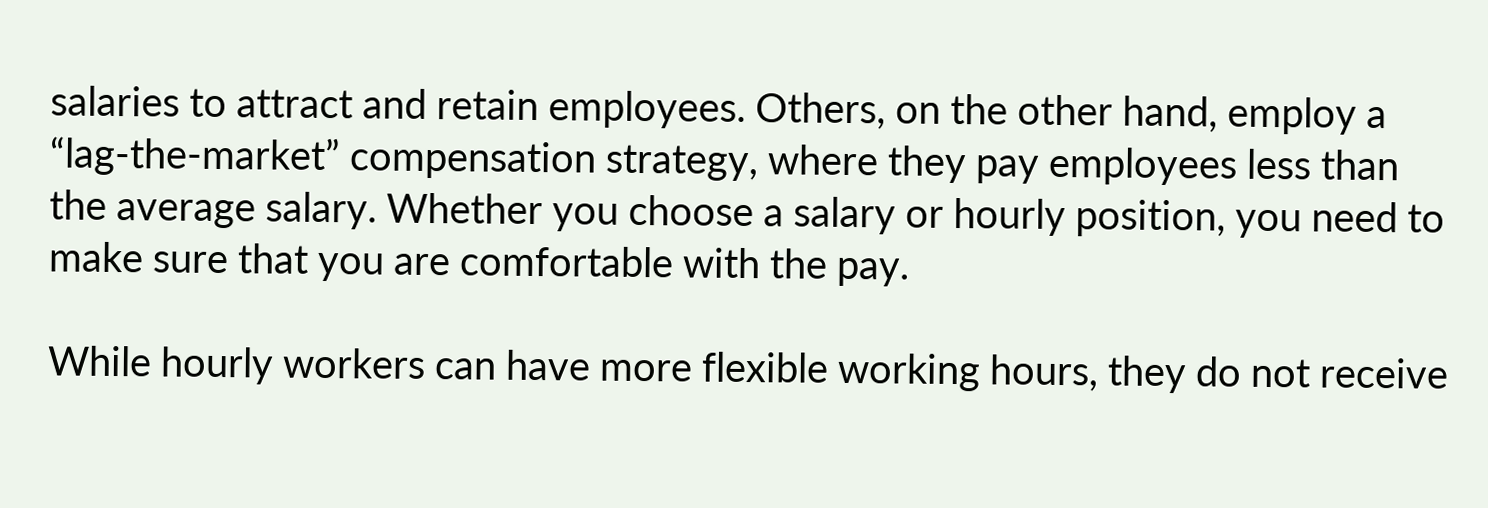salaries to attract and retain employees. Others, on the other hand, employ a “lag-the-market” compensation strategy, where they pay employees less than the average salary. Whether you choose a salary or hourly position, you need to make sure that you are comfortable with the pay.

While hourly workers can have more flexible working hours, they do not receive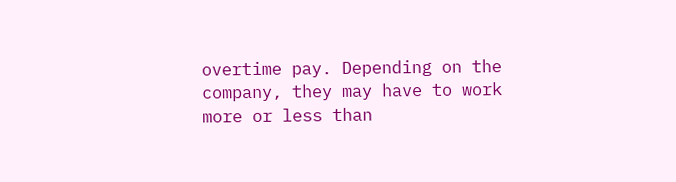overtime pay. Depending on the company, they may have to work more or less than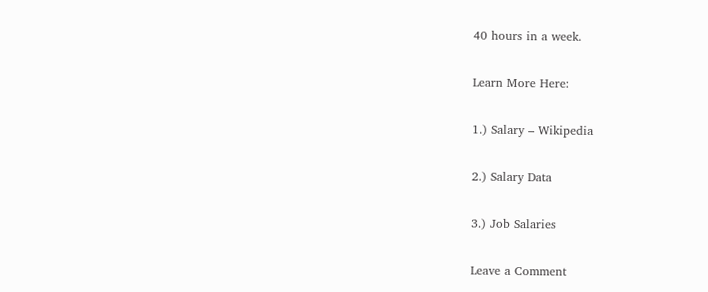40 hours in a week.

Learn More Here:

1.) Salary – Wikipedia

2.) Salary Data

3.) Job Salaries

Leave a Comment